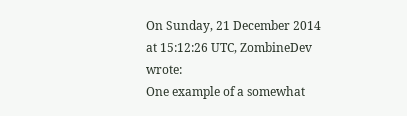On Sunday, 21 December 2014 at 15:12:26 UTC, ZombineDev wrote:
One example of a somewhat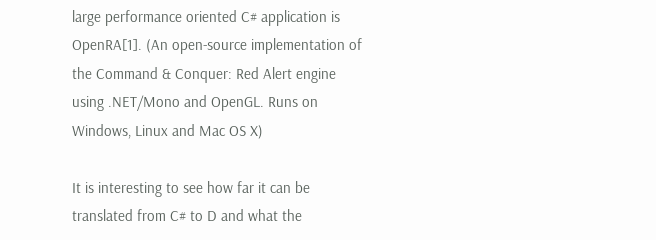large performance oriented C# application is OpenRA[1]. (An open-source implementation of the Command & Conquer: Red Alert engine using .NET/Mono and OpenGL. Runs on Windows, Linux and Mac OS X)

It is interesting to see how far it can be translated from C# to D and what the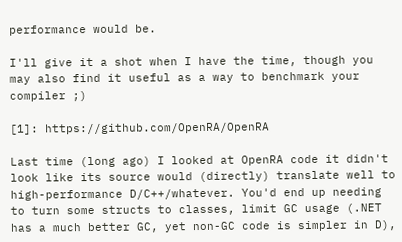performance would be.

I'll give it a shot when I have the time, though you may also find it useful as a way to benchmark your compiler ;)

[1]: https://github.com/OpenRA/OpenRA

Last time (long ago) I looked at OpenRA code it didn't look like its source would (directly) translate well to high-performance D/C++/whatever. You'd end up needing to turn some structs to classes, limit GC usage (.NET has a much better GC, yet non-GC code is simpler in D),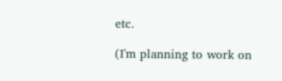etc.

(I'm planning to work on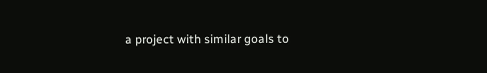a project with similar goals to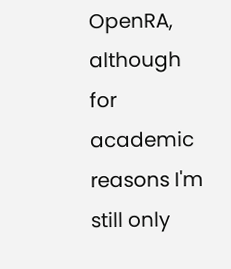OpenRA, although for academic reasons I'm still only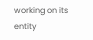working on its entity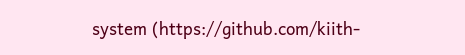system (https://github.com/kiith-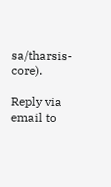sa/tharsis-core).

Reply via email to